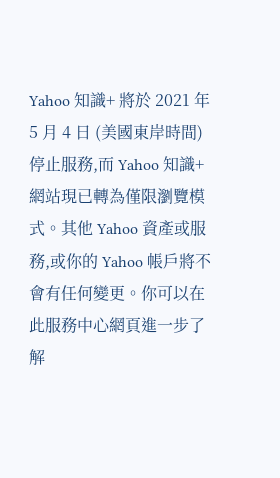Yahoo 知識+ 將於 2021 年 5 月 4 日 (美國東岸時間) 停止服務,而 Yahoo 知識+ 網站現已轉為僅限瀏覽模式。其他 Yahoo 資產或服務,或你的 Yahoo 帳戶將不會有任何變更。你可以在此服務中心網頁進一步了解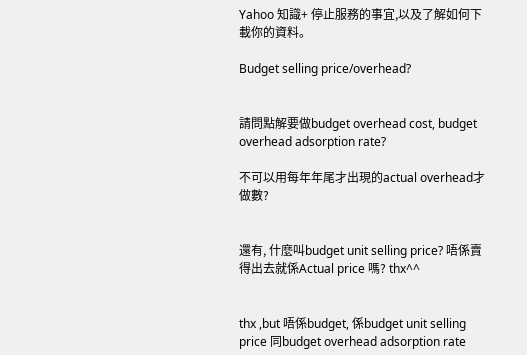Yahoo 知識+ 停止服務的事宜,以及了解如何下載你的資料。

Budget selling price/overhead?


請問點解要做budget overhead cost, budget overhead adsorption rate?

不可以用每年年尾才出現的actual overhead才做數?


還有, 什麼叫budget unit selling price? 唔係賣得出去就係Actual price 嗎? thx^^


thx ,but 唔係budget, 係budget unit selling price 同budget overhead adsorption rate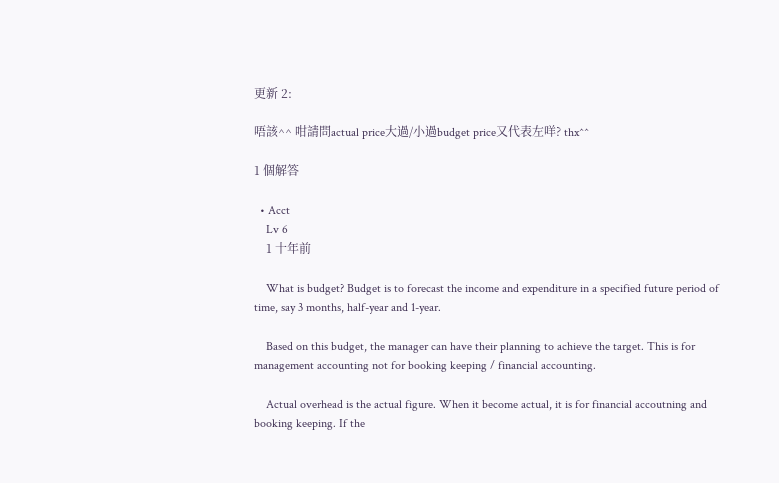更新 2:

唔該^^ 咁請問actual price大過/小過budget price又代表左咩? thx^^

1 個解答

  • Acct
    Lv 6
    1 十年前

    What is budget? Budget is to forecast the income and expenditure in a specified future period of time, say 3 months, half-year and 1-year.

    Based on this budget, the manager can have their planning to achieve the target. This is for management accounting not for booking keeping / financial accounting.

    Actual overhead is the actual figure. When it become actual, it is for financial accoutning and booking keeping. If the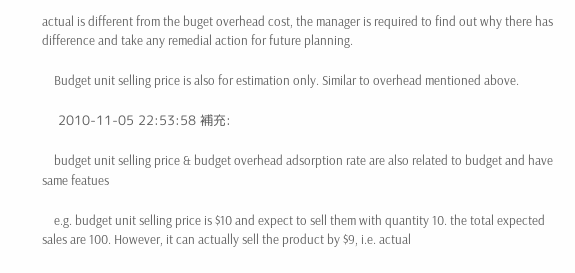actual is different from the buget overhead cost, the manager is required to find out why there has difference and take any remedial action for future planning.

    Budget unit selling price is also for estimation only. Similar to overhead mentioned above.

    2010-11-05 22:53:58 補充:

    budget unit selling price & budget overhead adsorption rate are also related to budget and have same featues

    e.g. budget unit selling price is $10 and expect to sell them with quantity 10. the total expected sales are 100. However, it can actually sell the product by $9, i.e. actual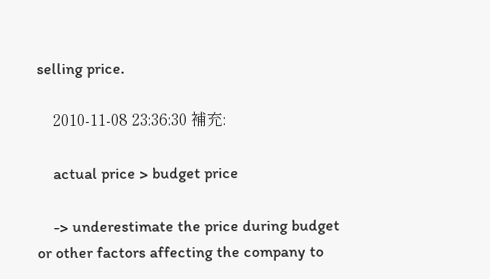selling price.

    2010-11-08 23:36:30 補充:

    actual price > budget price

    -> underestimate the price during budget or other factors affecting the company to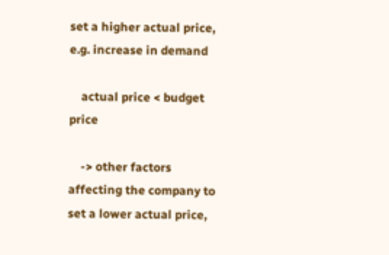set a higher actual price, e.g. increase in demand

    actual price < budget price

    -> other factors affecting the company to set a lower actual price,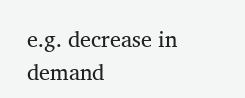e.g. decrease in demand